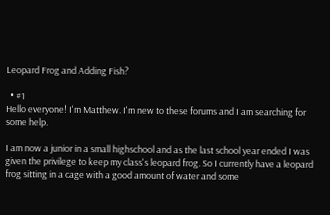Leopard Frog and Adding Fish?

  • #1
Hello everyone! I'm Matthew. I'm new to these forums and I am searching for some help.

I am now a junior in a small highschool and as the last school year ended I was given the privilege to keep my class's leopard frog. So I currently have a leopard frog sitting in a cage with a good amount of water and some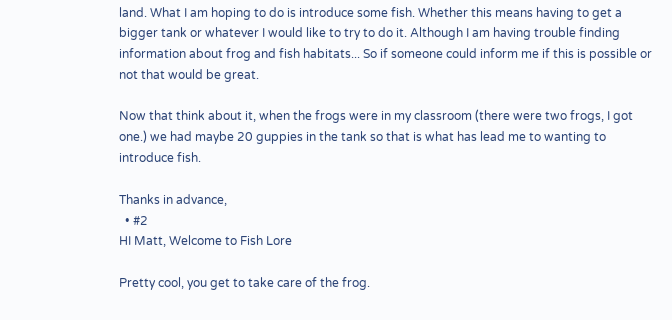land. What I am hoping to do is introduce some fish. Whether this means having to get a bigger tank or whatever I would like to try to do it. Although I am having trouble finding information about frog and fish habitats... So if someone could inform me if this is possible or not that would be great.

Now that think about it, when the frogs were in my classroom (there were two frogs, I got one.) we had maybe 20 guppies in the tank so that is what has lead me to wanting to introduce fish.

Thanks in advance,
  • #2
HI Matt, Welcome to Fish Lore

Pretty cool, you get to take care of the frog.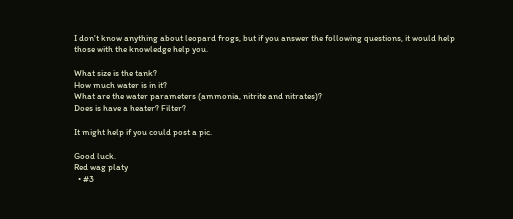I don't know anything about leopard frogs, but if you answer the following questions, it would help those with the knowledge help you.

What size is the tank?
How much water is in it?
What are the water parameters (ammonia, nitrite and nitrates)?
Does is have a heater? Filter?

It might help if you could post a pic.

Good luck.
Red wag platy
  • #3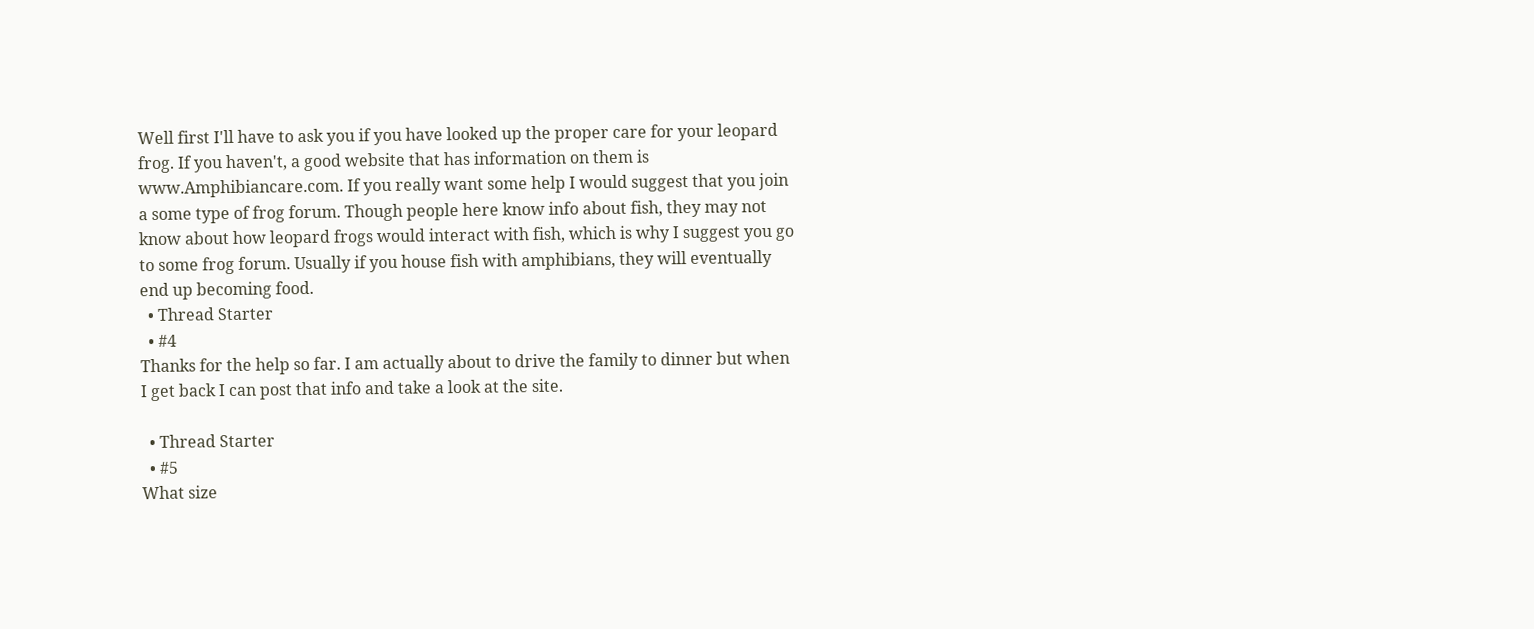Well first I'll have to ask you if you have looked up the proper care for your leopard frog. If you haven't, a good website that has information on them is www.Amphibiancare.com. If you really want some help I would suggest that you join a some type of frog forum. Though people here know info about fish, they may not know about how leopard frogs would interact with fish, which is why I suggest you go to some frog forum. Usually if you house fish with amphibians, they will eventually end up becoming food.
  • Thread Starter
  • #4
Thanks for the help so far. I am actually about to drive the family to dinner but when I get back I can post that info and take a look at the site.

  • Thread Starter
  • #5
What size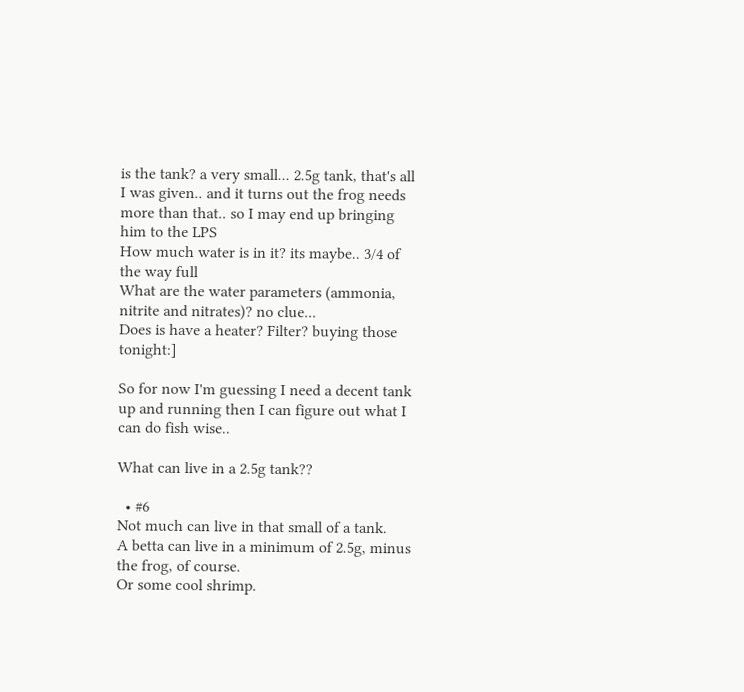is the tank? a very small... 2.5g tank, that's all I was given.. and it turns out the frog needs more than that.. so I may end up bringing him to the LPS
How much water is in it? its maybe.. 3/4 of the way full
What are the water parameters (ammonia, nitrite and nitrates)? no clue...
Does is have a heater? Filter? buying those tonight:]

So for now I'm guessing I need a decent tank up and running then I can figure out what I can do fish wise..

What can live in a 2.5g tank??

  • #6
Not much can live in that small of a tank.
A betta can live in a minimum of 2.5g, minus the frog, of course.
Or some cool shrimp.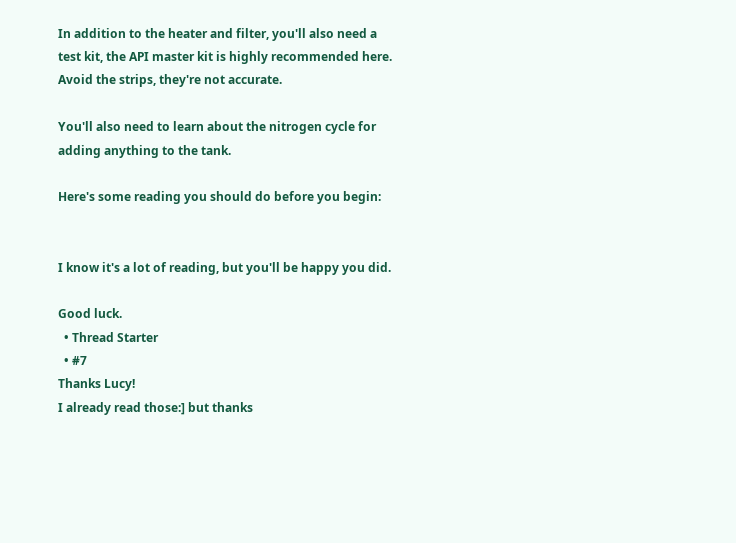In addition to the heater and filter, you'll also need a test kit, the API master kit is highly recommended here. Avoid the strips, they're not accurate.

You'll also need to learn about the nitrogen cycle for adding anything to the tank.

Here's some reading you should do before you begin:


I know it's a lot of reading, but you'll be happy you did.

Good luck.
  • Thread Starter
  • #7
Thanks Lucy!
I already read those:] but thanks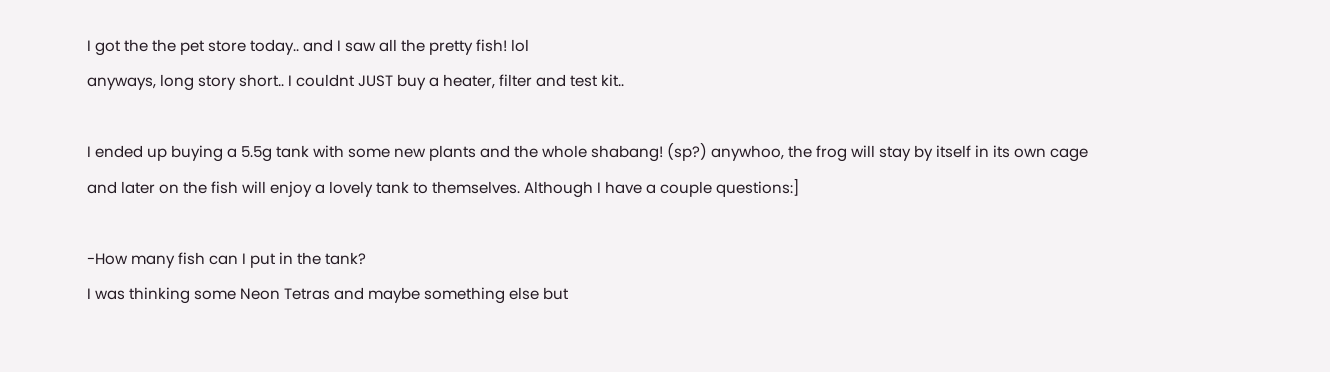I got the the pet store today.. and I saw all the pretty fish! lol
anyways, long story short.. I couldnt JUST buy a heater, filter and test kit..

I ended up buying a 5.5g tank with some new plants and the whole shabang! (sp?) anywhoo, the frog will stay by itself in its own cage and later on the fish will enjoy a lovely tank to themselves. Although I have a couple questions:]

-How many fish can I put in the tank?
I was thinking some Neon Tetras and maybe something else but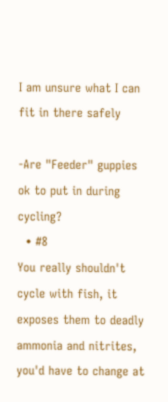I am unsure what I can fit in there safely

-Are "Feeder" guppies ok to put in during cycling?
  • #8
You really shouldn't cycle with fish, it exposes them to deadly ammonia and nitrites, you'd have to change at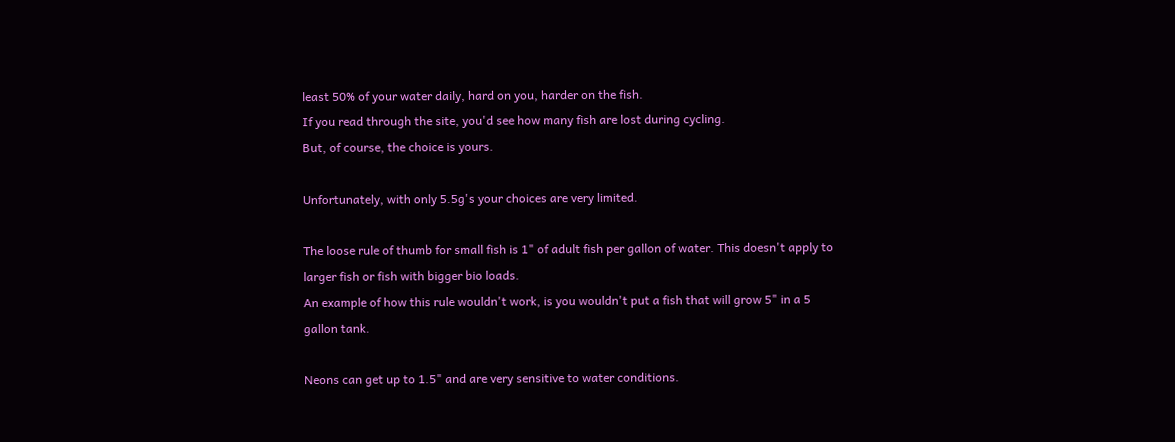least 50% of your water daily, hard on you, harder on the fish.
If you read through the site, you'd see how many fish are lost during cycling.
But, of course, the choice is yours.

Unfortunately, with only 5.5g's your choices are very limited.

The loose rule of thumb for small fish is 1" of adult fish per gallon of water. This doesn't apply to larger fish or fish with bigger bio loads.
An example of how this rule wouldn't work, is you wouldn't put a fish that will grow 5" in a 5 gallon tank.

Neons can get up to 1.5" and are very sensitive to water conditions.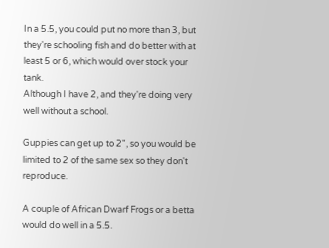In a 5.5, you could put no more than 3, but they're schooling fish and do better with at least 5 or 6, which would over stock your tank.
Although I have 2, and they're doing very well without a school.

Guppies can get up to 2", so you would be limited to 2 of the same sex so they don't reproduce.

A couple of African Dwarf Frogs or a betta would do well in a 5.5.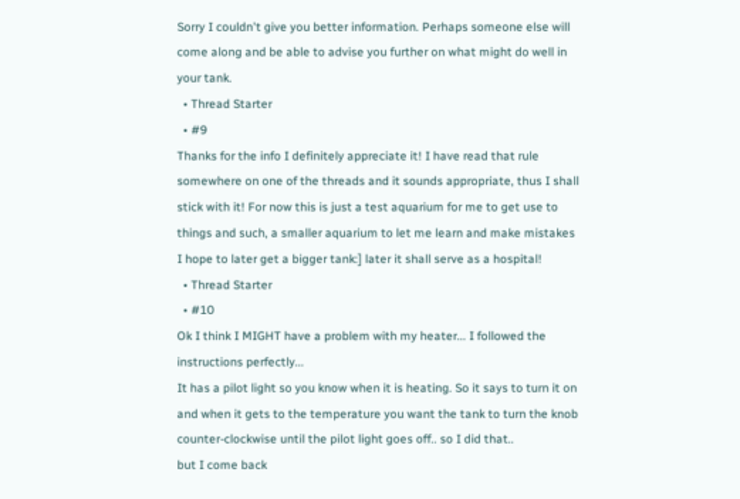Sorry I couldn't give you better information. Perhaps someone else will come along and be able to advise you further on what might do well in your tank.
  • Thread Starter
  • #9
Thanks for the info I definitely appreciate it! I have read that rule somewhere on one of the threads and it sounds appropriate, thus I shall stick with it! For now this is just a test aquarium for me to get use to things and such, a smaller aquarium to let me learn and make mistakes I hope to later get a bigger tank:] later it shall serve as a hospital!
  • Thread Starter
  • #10
Ok I think I MIGHT have a problem with my heater... I followed the instructions perfectly...
It has a pilot light so you know when it is heating. So it says to turn it on and when it gets to the temperature you want the tank to turn the knob counter-clockwise until the pilot light goes off.. so I did that..
but I come back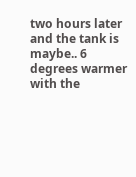two hours later and the tank is maybe.. 6 degrees warmer with the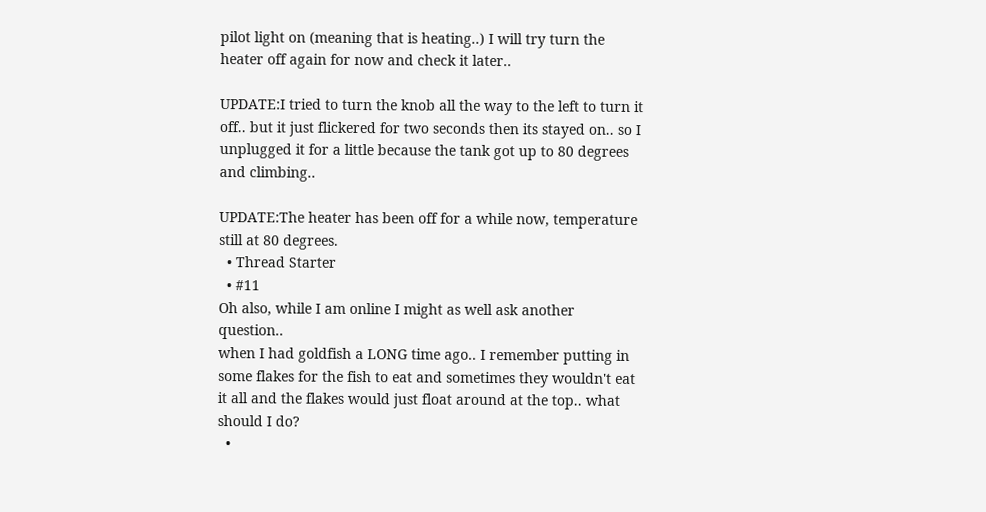pilot light on (meaning that is heating..) I will try turn the heater off again for now and check it later..

UPDATE:I tried to turn the knob all the way to the left to turn it off.. but it just flickered for two seconds then its stayed on.. so I unplugged it for a little because the tank got up to 80 degrees and climbing..

UPDATE:The heater has been off for a while now, temperature still at 80 degrees.
  • Thread Starter
  • #11
Oh also, while I am online I might as well ask another question..
when I had goldfish a LONG time ago.. I remember putting in some flakes for the fish to eat and sometimes they wouldn't eat it all and the flakes would just float around at the top.. what should I do?
  •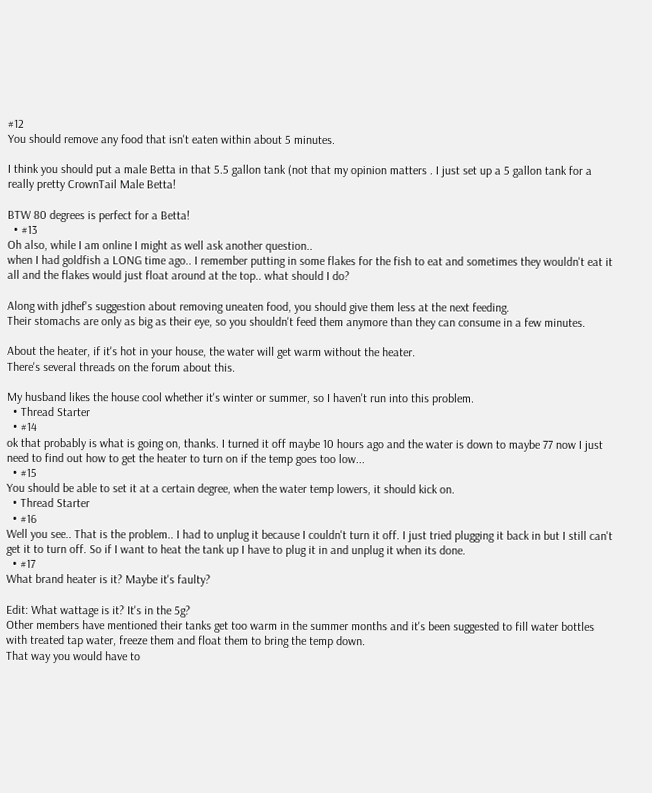#12
You should remove any food that isn't eaten within about 5 minutes.

I think you should put a male Betta in that 5.5 gallon tank (not that my opinion matters . I just set up a 5 gallon tank for a really pretty CrownTail Male Betta!

BTW 80 degrees is perfect for a Betta!
  • #13
Oh also, while I am online I might as well ask another question..
when I had goldfish a LONG time ago.. I remember putting in some flakes for the fish to eat and sometimes they wouldn't eat it all and the flakes would just float around at the top.. what should I do?

Along with jdhef's suggestion about removing uneaten food, you should give them less at the next feeding.
Their stomachs are only as big as their eye, so you shouldn't feed them anymore than they can consume in a few minutes.

About the heater, if it's hot in your house, the water will get warm without the heater.
There's several threads on the forum about this.

My husband likes the house cool whether it's winter or summer, so I haven't run into this problem.
  • Thread Starter
  • #14
ok that probably is what is going on, thanks. I turned it off maybe 10 hours ago and the water is down to maybe 77 now I just need to find out how to get the heater to turn on if the temp goes too low...
  • #15
You should be able to set it at a certain degree, when the water temp lowers, it should kick on.
  • Thread Starter
  • #16
Well you see.. That is the problem.. I had to unplug it because I couldn't turn it off. I just tried plugging it back in but I still can't get it to turn off. So if I want to heat the tank up I have to plug it in and unplug it when its done.
  • #17
What brand heater is it? Maybe it's faulty?

Edit: What wattage is it? It's in the 5g?
Other members have mentioned their tanks get too warm in the summer months and it's been suggested to fill water bottles with treated tap water, freeze them and float them to bring the temp down.
That way you would have to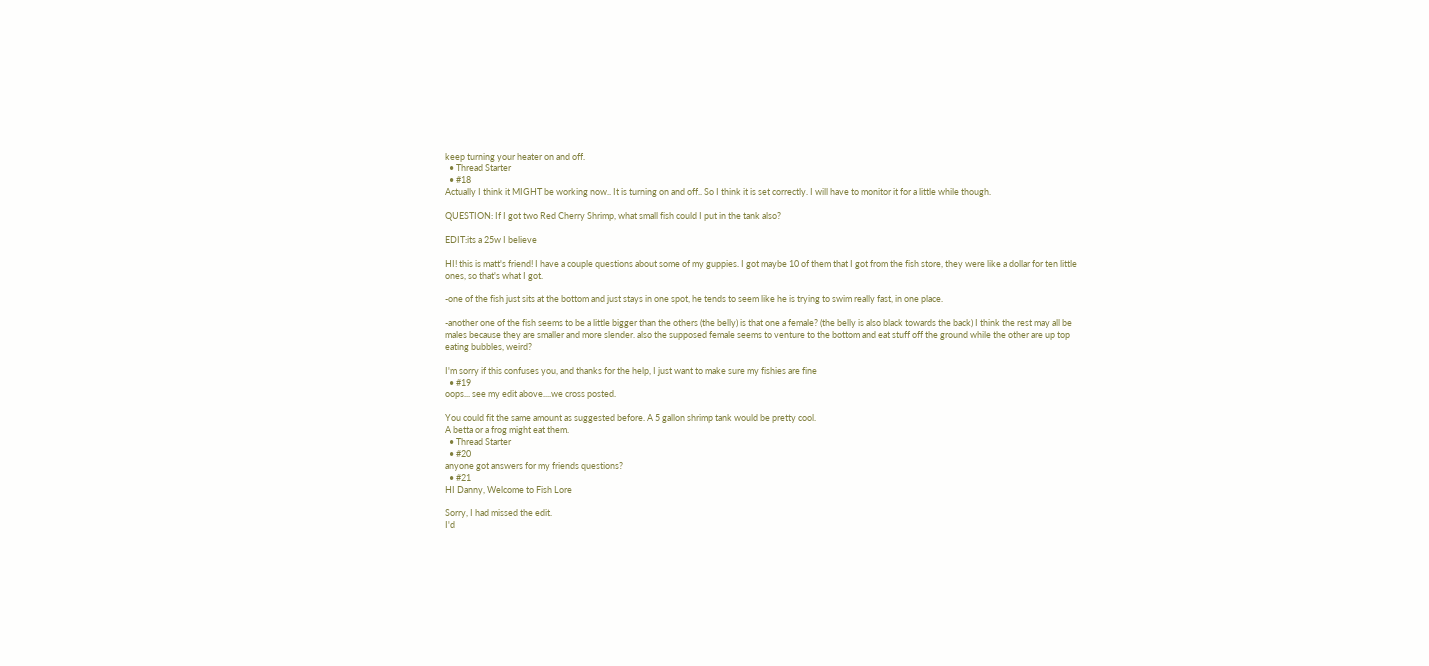keep turning your heater on and off.
  • Thread Starter
  • #18
Actually I think it MIGHT be working now.. It is turning on and off.. So I think it is set correctly. I will have to monitor it for a little while though.

QUESTION: If I got two Red Cherry Shrimp, what small fish could I put in the tank also?

EDIT:its a 25w I believe

HI! this is matt's friend! I have a couple questions about some of my guppies. I got maybe 10 of them that I got from the fish store, they were like a dollar for ten little ones, so that's what I got.

-one of the fish just sits at the bottom and just stays in one spot, he tends to seem like he is trying to swim really fast, in one place.

-another one of the fish seems to be a little bigger than the others (the belly) is that one a female? (the belly is also black towards the back) I think the rest may all be males because they are smaller and more slender. also the supposed female seems to venture to the bottom and eat stuff off the ground while the other are up top eating bubbles, weird?

I'm sorry if this confuses you, and thanks for the help, I just want to make sure my fishies are fine
  • #19
oops... see my edit above....we cross posted.

You could fit the same amount as suggested before. A 5 gallon shrimp tank would be pretty cool.
A betta or a frog might eat them.
  • Thread Starter
  • #20
anyone got answers for my friends questions?
  • #21
HI Danny, Welcome to Fish Lore

Sorry, I had missed the edit.
I'd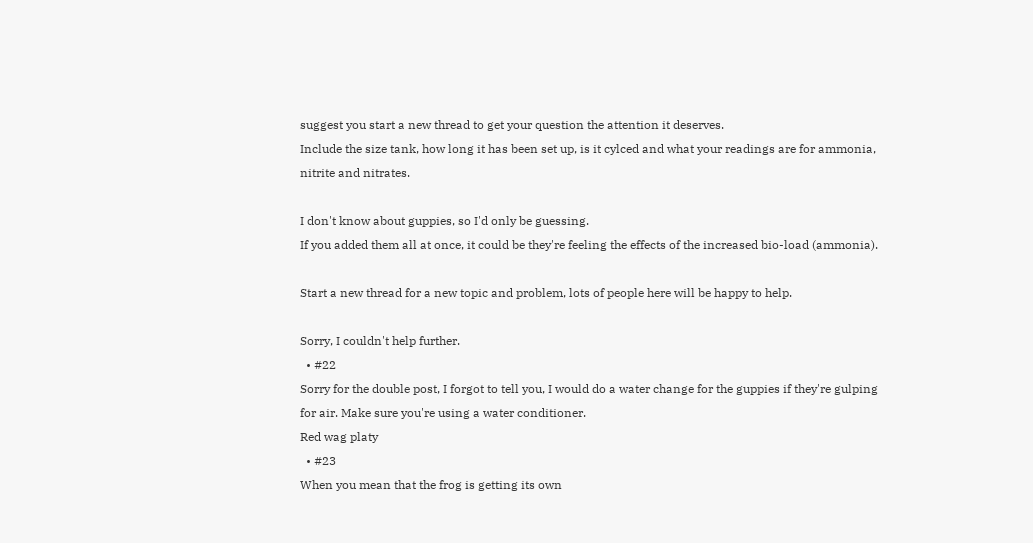suggest you start a new thread to get your question the attention it deserves.
Include the size tank, how long it has been set up, is it cylced and what your readings are for ammonia, nitrite and nitrates.

I don't know about guppies, so I'd only be guessing.
If you added them all at once, it could be they're feeling the effects of the increased bio-load (ammonia).

Start a new thread for a new topic and problem, lots of people here will be happy to help.

Sorry, I couldn't help further.
  • #22
Sorry for the double post, I forgot to tell you, I would do a water change for the guppies if they're gulping for air. Make sure you're using a water conditioner.
Red wag platy
  • #23
When you mean that the frog is getting its own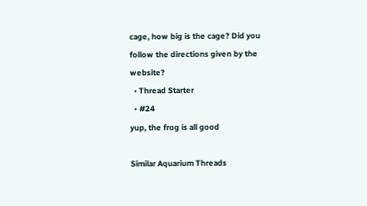cage, how big is the cage? Did you follow the directions given by the website?
  • Thread Starter
  • #24
yup, the frog is all good

Similar Aquarium Threads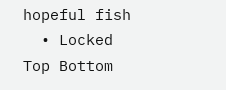hopeful fish
  • Locked
Top Bottom